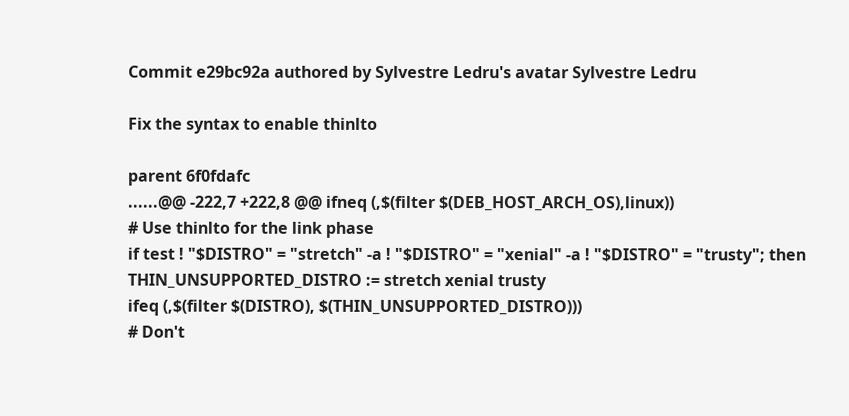Commit e29bc92a authored by Sylvestre Ledru's avatar Sylvestre Ledru

Fix the syntax to enable thinlto

parent 6f0fdafc
......@@ -222,7 +222,8 @@ ifneq (,$(filter $(DEB_HOST_ARCH_OS),linux))
# Use thinlto for the link phase
if test ! "$DISTRO" = "stretch" -a ! "$DISTRO" = "xenial" -a ! "$DISTRO" = "trusty"; then
THIN_UNSUPPORTED_DISTRO := stretch xenial trusty
ifeq (,$(filter $(DISTRO), $(THIN_UNSUPPORTED_DISTRO)))
# Don't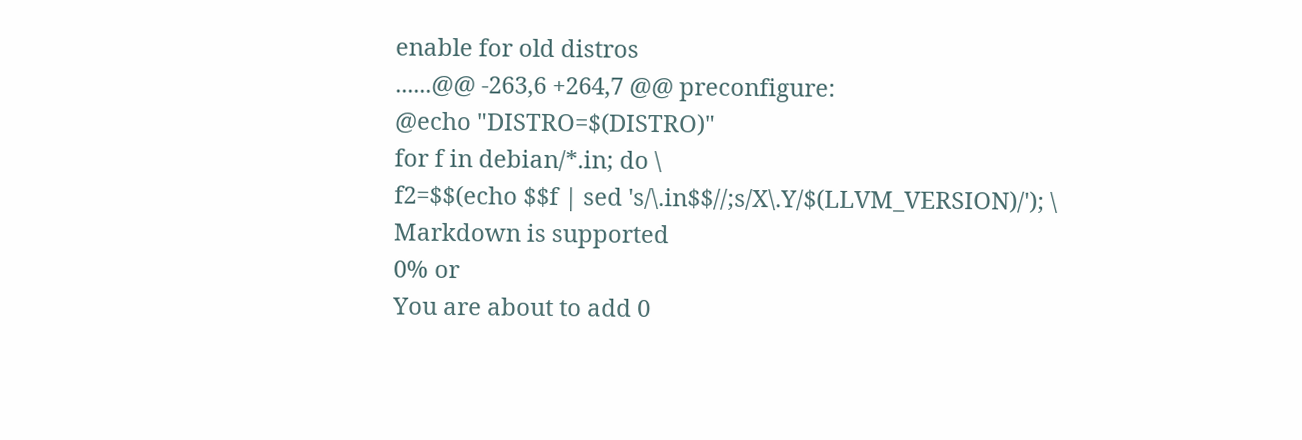enable for old distros
......@@ -263,6 +264,7 @@ preconfigure:
@echo "DISTRO=$(DISTRO)"
for f in debian/*.in; do \
f2=$$(echo $$f | sed 's/\.in$$//;s/X\.Y/$(LLVM_VERSION)/'); \
Markdown is supported
0% or
You are about to add 0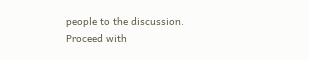people to the discussion. Proceed with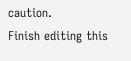caution.
Finish editing this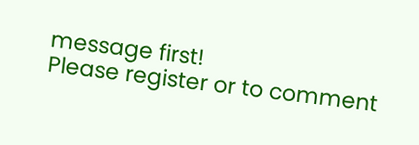message first!
Please register or to comment